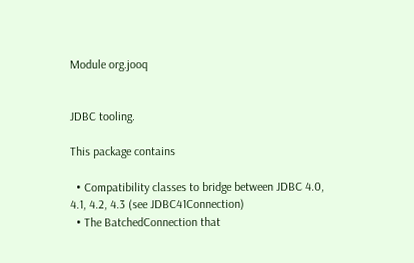Module org.jooq


JDBC tooling.

This package contains

  • Compatibility classes to bridge between JDBC 4.0, 4.1, 4.2, 4.3 (see JDBC41Connection)
  • The BatchedConnection that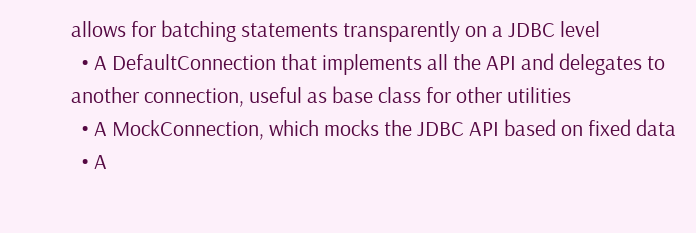allows for batching statements transparently on a JDBC level
  • A DefaultConnection that implements all the API and delegates to another connection, useful as base class for other utilities
  • A MockConnection, which mocks the JDBC API based on fixed data
  • A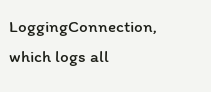LoggingConnection, which logs all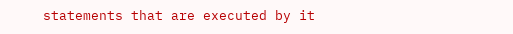statements that are executed by it